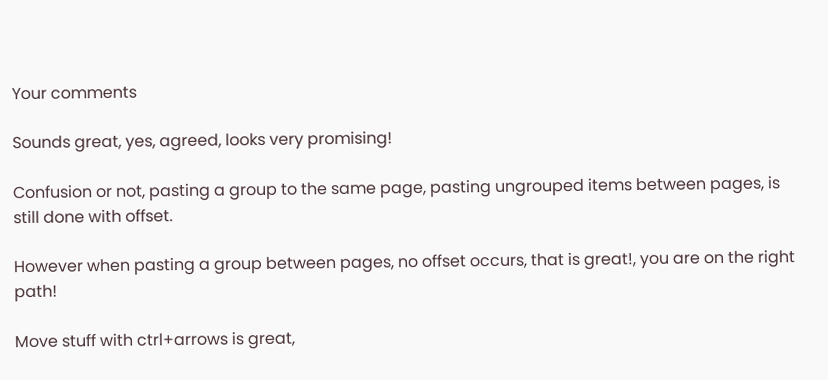Your comments

Sounds great, yes, agreed, looks very promising!

Confusion or not, pasting a group to the same page, pasting ungrouped items between pages, is still done with offset.

However when pasting a group between pages, no offset occurs, that is great!, you are on the right path!

Move stuff with ctrl+arrows is great,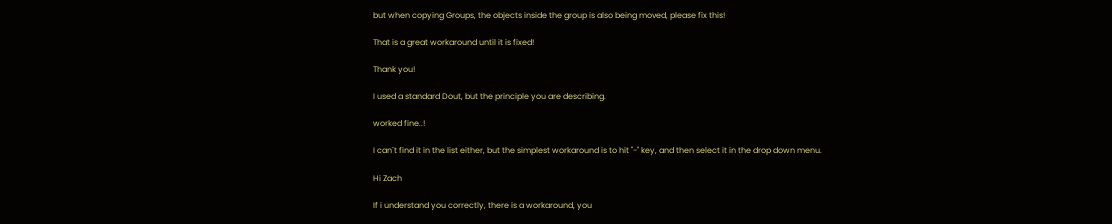but when copying Groups, the objects inside the group is also being moved, please fix this!

That is a great workaround until it is fixed!

Thank you!

I used a standard Dout, but the principle you are describing.

worked fine..!

I can´t find it in the list either, but the simplest workaround is to hit "-" key, and then select it in the drop down menu.

Hi Zach

If i understand you correctly, there is a workaround, you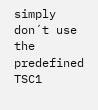simply don´t use the predefined TSC1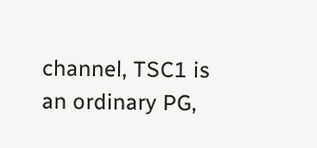channel, TSC1 is an ordinary PG,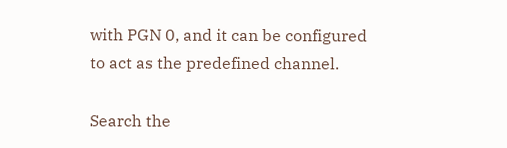with PGN 0, and it can be configured to act as the predefined channel.

Search the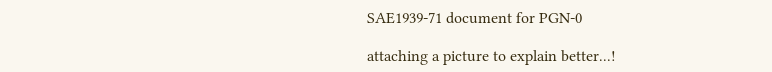SAE1939-71 document for PGN-0

attaching a picture to explain better...!